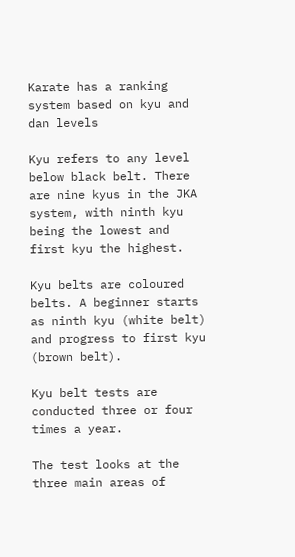Karate has a ranking system based on kyu and dan levels

Kyu refers to any level below black belt. There are nine kyus in the JKA system, with ninth kyu being the lowest and first kyu the highest.

Kyu belts are coloured belts. A beginner starts as ninth kyu (white belt) and progress to first kyu (brown belt).

Kyu belt tests are conducted three or four times a year.

The test looks at the three main areas of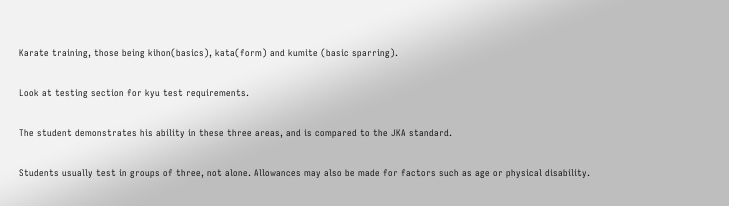Karate training, those being kihon(basics), kata(form) and kumite (basic sparring).

Look at testing section for kyu test requirements.

The student demonstrates his ability in these three areas, and is compared to the JKA standard.

Students usually test in groups of three, not alone. Allowances may also be made for factors such as age or physical disability.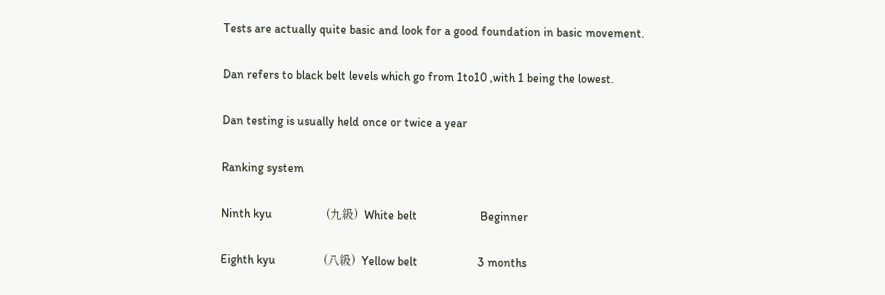Tests are actually quite basic and look for a good foundation in basic movement.

Dan refers to black belt levels which go from 1to10 ,with 1 being the lowest.

Dan testing is usually held once or twice a year

Ranking system

Ninth kyu                  (九級)  White belt                     Beginner

Eighth kyu                (八級)  Yellow belt                    3 months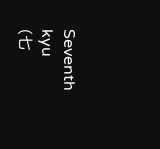Seventh kyu             (七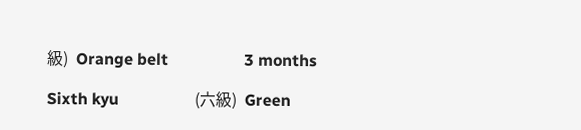級)  Orange belt                   3 months

Sixth kyu                   (六級)  Green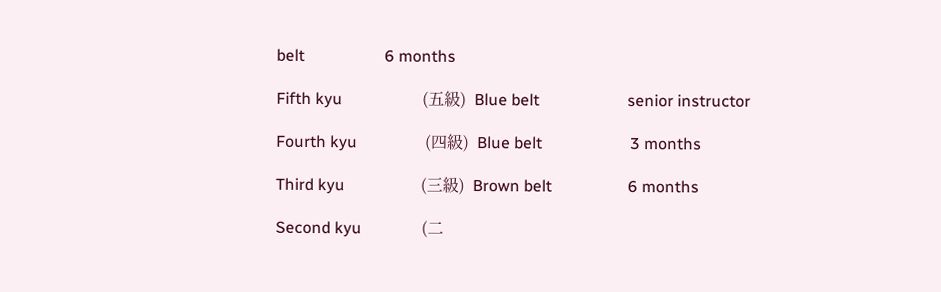belt                    6 months

Fifth kyu                    (五級)  Blue belt                      senior instructor

Fourth kyu                 (四級)  Blue belt                      3 months

Third kyu                   (三級)  Brown belt                   6 months

Second kyu               (二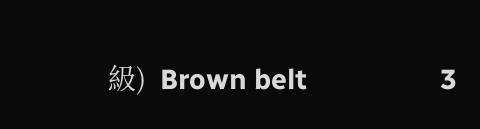級)  Brown belt                   3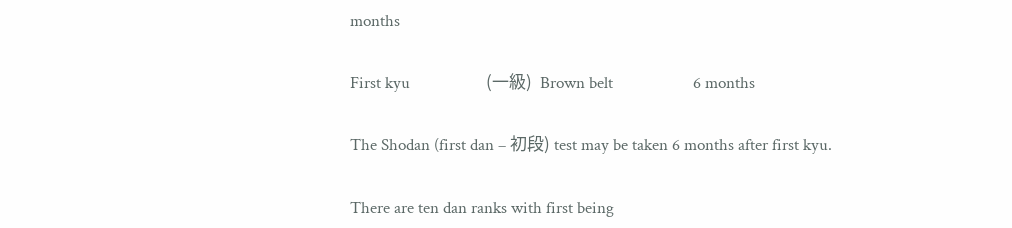months

First kyu                   (一級)  Brown belt                    6 months

The Shodan (first dan – 初段) test may be taken 6 months after first kyu.

There are ten dan ranks with first being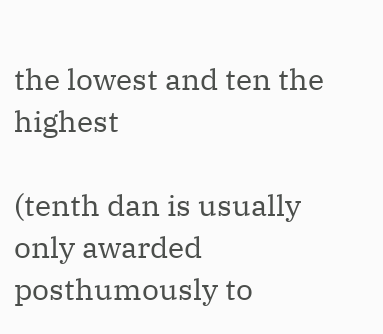the lowest and ten the highest

(tenth dan is usually only awarded posthumously to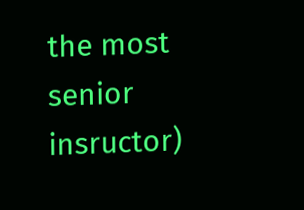the most senior insructor)